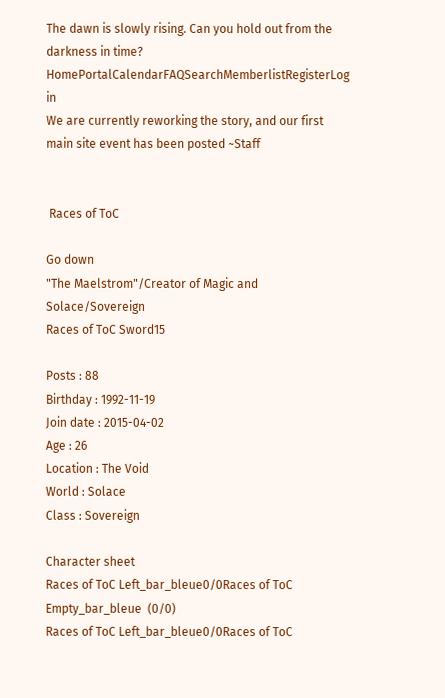The dawn is slowly rising. Can you hold out from the darkness in time?
HomePortalCalendarFAQSearchMemberlistRegisterLog in
We are currently reworking the story, and our first main site event has been posted ~Staff


 Races of ToC

Go down
"The Maelstrom"/Creator of Magic and Solace/Sovereign
Races of ToC Sword15

Posts : 88
Birthday : 1992-11-19
Join date : 2015-04-02
Age : 26
Location : The Void
World : Solace
Class : Sovereign

Character sheet
Races of ToC Left_bar_bleue0/0Races of ToC Empty_bar_bleue  (0/0)
Races of ToC Left_bar_bleue0/0Races of ToC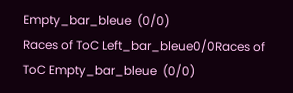Empty_bar_bleue  (0/0)
Races of ToC Left_bar_bleue0/0Races of ToC Empty_bar_bleue  (0/0)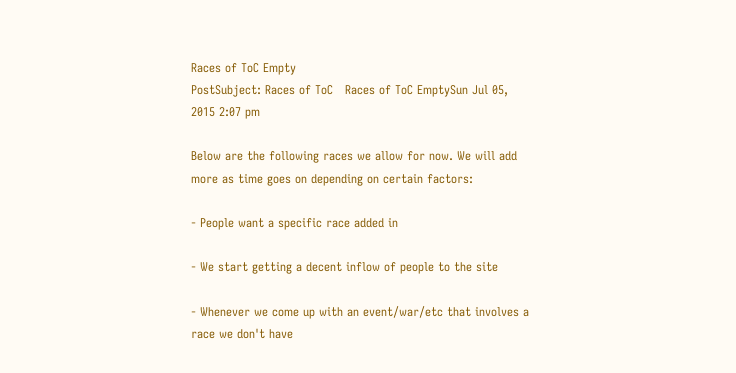Races of ToC Empty
PostSubject: Races of ToC   Races of ToC EmptySun Jul 05, 2015 2:07 pm

Below are the following races we allow for now. We will add more as time goes on depending on certain factors:

- People want a specific race added in

- We start getting a decent inflow of people to the site

- Whenever we come up with an event/war/etc that involves a race we don't have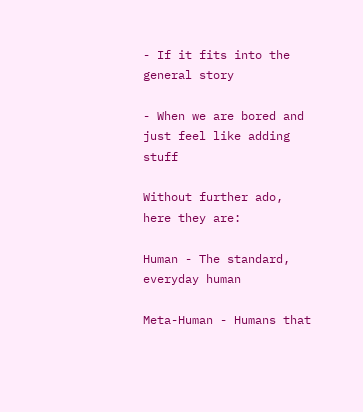- If it fits into the general story

- When we are bored and just feel like adding stuff

Without further ado, here they are:

Human - The standard, everyday human

Meta-Human - Humans that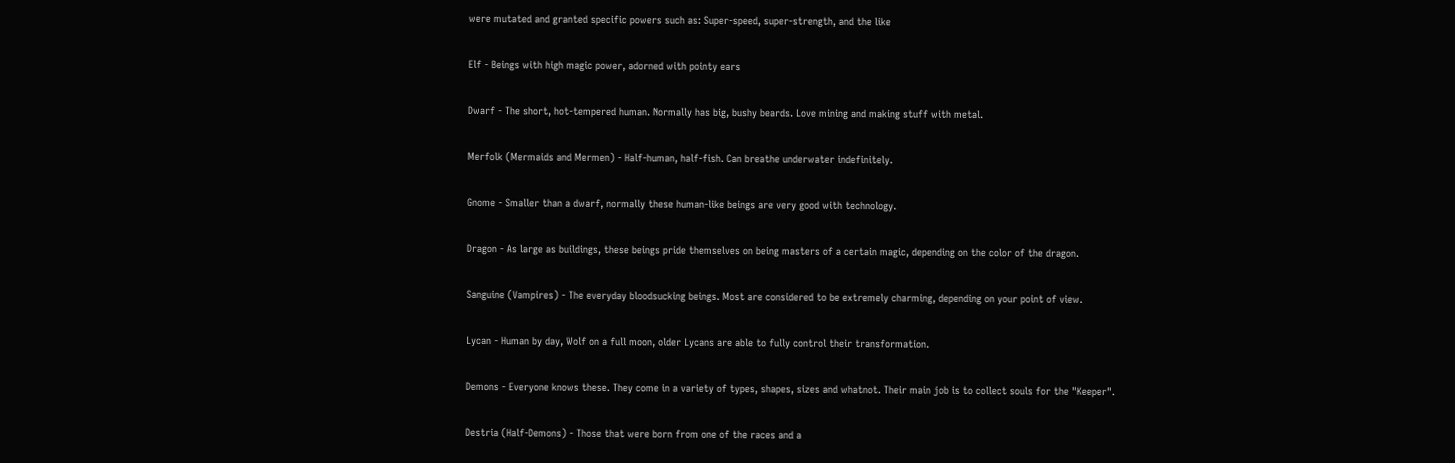were mutated and granted specific powers such as: Super-speed, super-strength, and the like

Elf - Beings with high magic power, adorned with pointy ears

Dwarf - The short, hot-tempered human. Normally has big, bushy beards. Love mining and making stuff with metal.

Merfolk (Mermaids and Mermen) - Half-human, half-fish. Can breathe underwater indefinitely.

Gnome - Smaller than a dwarf, normally these human-like beings are very good with technology.

Dragon - As large as buildings, these beings pride themselves on being masters of a certain magic, depending on the color of the dragon.

Sanguine (Vampires) - The everyday bloodsucking beings. Most are considered to be extremely charming, depending on your point of view.

Lycan - Human by day, Wolf on a full moon, older Lycans are able to fully control their transformation.

Demons - Everyone knows these. They come in a variety of types, shapes, sizes and whatnot. Their main job is to collect souls for the "Keeper".

Destria (Half-Demons) - Those that were born from one of the races and a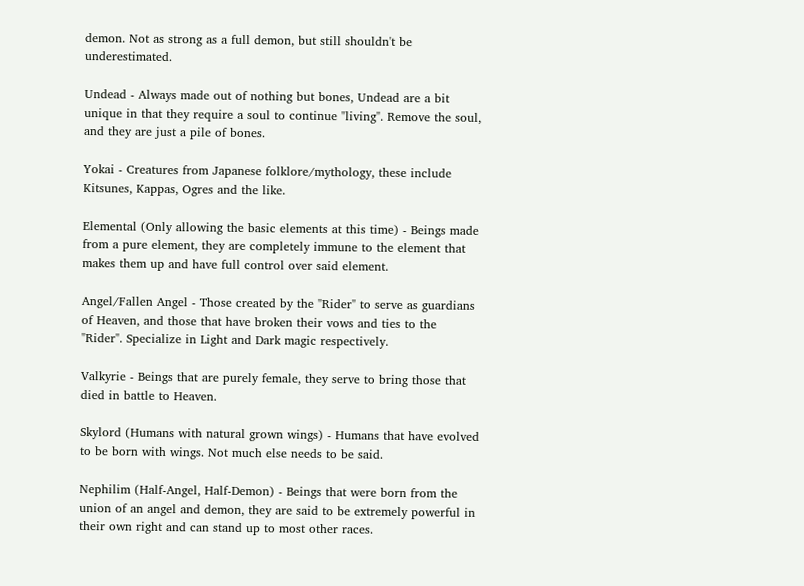demon. Not as strong as a full demon, but still shouldn't be underestimated.

Undead - Always made out of nothing but bones, Undead are a bit unique in that they require a soul to continue "living". Remove the soul, and they are just a pile of bones.

Yokai - Creatures from Japanese folklore/mythology, these include Kitsunes, Kappas, Ogres and the like.

Elemental (Only allowing the basic elements at this time) - Beings made from a pure element, they are completely immune to the element that makes them up and have full control over said element.

Angel/Fallen Angel - Those created by the "Rider" to serve as guardians of Heaven, and those that have broken their vows and ties to the "Rider". Specialize in Light and Dark magic respectively.

Valkyrie - Beings that are purely female, they serve to bring those that died in battle to Heaven.

Skylord (Humans with natural grown wings) - Humans that have evolved to be born with wings. Not much else needs to be said.

Nephilim (Half-Angel, Half-Demon) - Beings that were born from the union of an angel and demon, they are said to be extremely powerful in their own right and can stand up to most other races.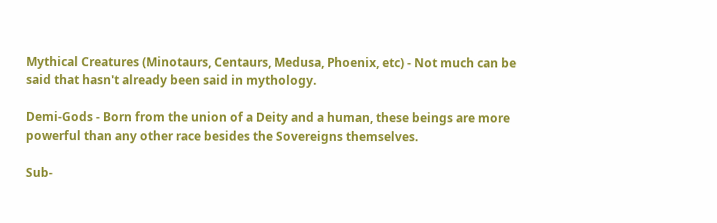Mythical Creatures (Minotaurs, Centaurs, Medusa, Phoenix, etc) - Not much can be said that hasn't already been said in mythology.

Demi-Gods - Born from the union of a Deity and a human, these beings are more powerful than any other race besides the Sovereigns themselves.

Sub-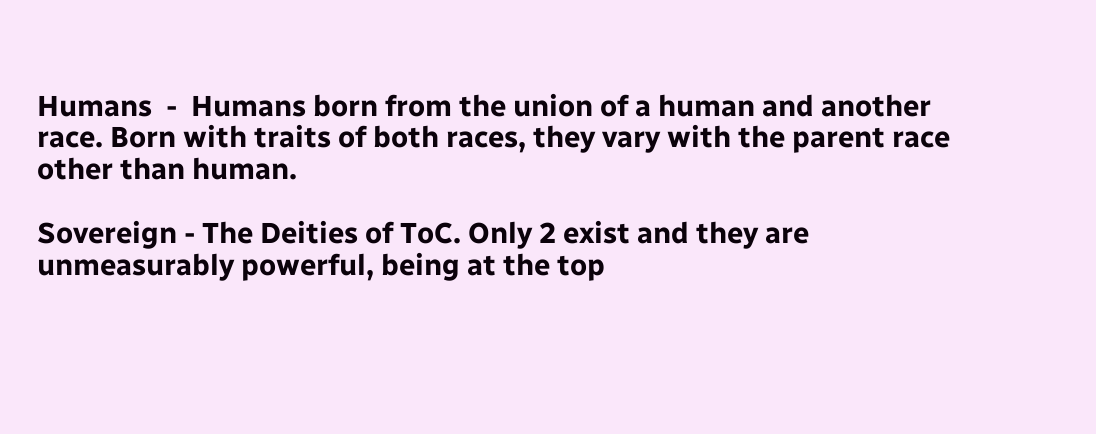Humans  -  Humans born from the union of a human and another race. Born with traits of both races, they vary with the parent race other than human.

Sovereign - The Deities of ToC. Only 2 exist and they are unmeasurably powerful, being at the top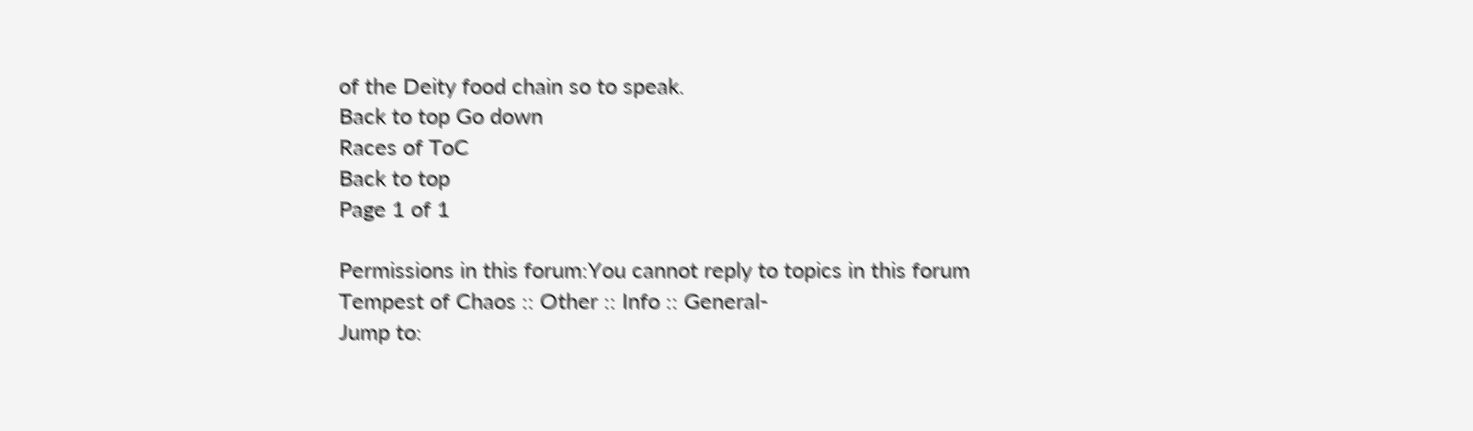of the Deity food chain so to speak.
Back to top Go down
Races of ToC
Back to top
Page 1 of 1

Permissions in this forum:You cannot reply to topics in this forum
Tempest of Chaos :: Other :: Info :: General-
Jump to: